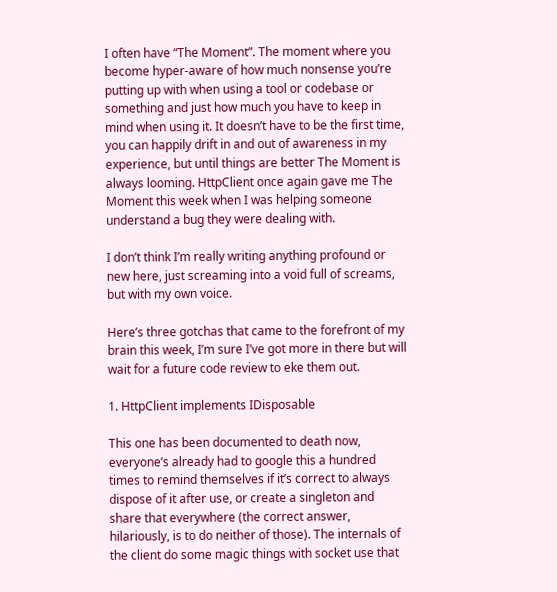I often have “The Moment”. The moment where you become hyper-aware of how much nonsense you’re putting up with when using a tool or codebase or something and just how much you have to keep in mind when using it. It doesn’t have to be the first time, you can happily drift in and out of awareness in my experience, but until things are better The Moment is always looming. HttpClient once again gave me The Moment this week when I was helping someone understand a bug they were dealing with.

I don’t think I’m really writing anything profound or new here, just screaming into a void full of screams, but with my own voice.

Here’s three gotchas that came to the forefront of my brain this week, I’m sure I’ve got more in there but will wait for a future code review to eke them out.

1. HttpClient implements IDisposable

This one has been documented to death now, everyone’s already had to google this a hundred times to remind themselves if it’s correct to always dispose of it after use, or create a singleton and share that everywhere (the correct answer, hilariously, is to do neither of those). The internals of the client do some magic things with socket use that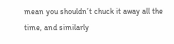mean you shouldn’t chuck it away all the time, and similarly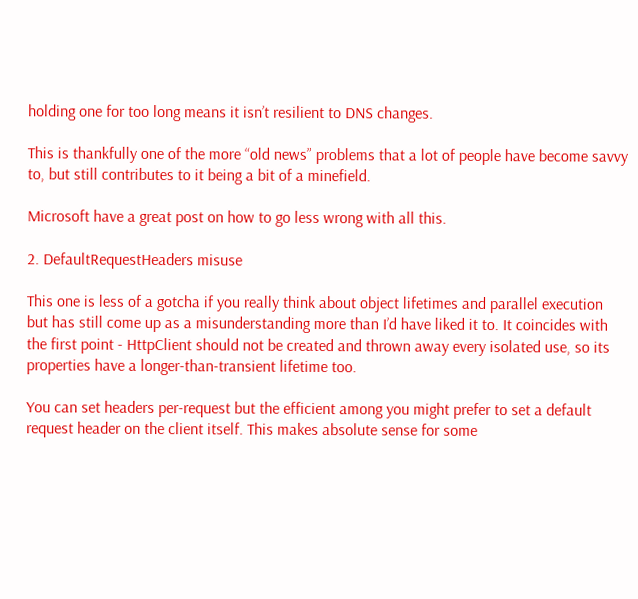holding one for too long means it isn’t resilient to DNS changes.

This is thankfully one of the more “old news” problems that a lot of people have become savvy to, but still contributes to it being a bit of a minefield.

Microsoft have a great post on how to go less wrong with all this.

2. DefaultRequestHeaders misuse

This one is less of a gotcha if you really think about object lifetimes and parallel execution but has still come up as a misunderstanding more than I’d have liked it to. It coincides with the first point - HttpClient should not be created and thrown away every isolated use, so its properties have a longer-than-transient lifetime too.

You can set headers per-request but the efficient among you might prefer to set a default request header on the client itself. This makes absolute sense for some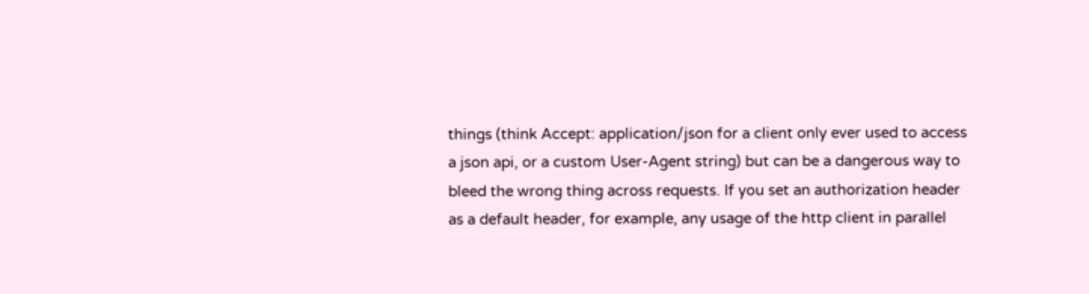things (think Accept: application/json for a client only ever used to access a json api, or a custom User-Agent string) but can be a dangerous way to bleed the wrong thing across requests. If you set an authorization header as a default header, for example, any usage of the http client in parallel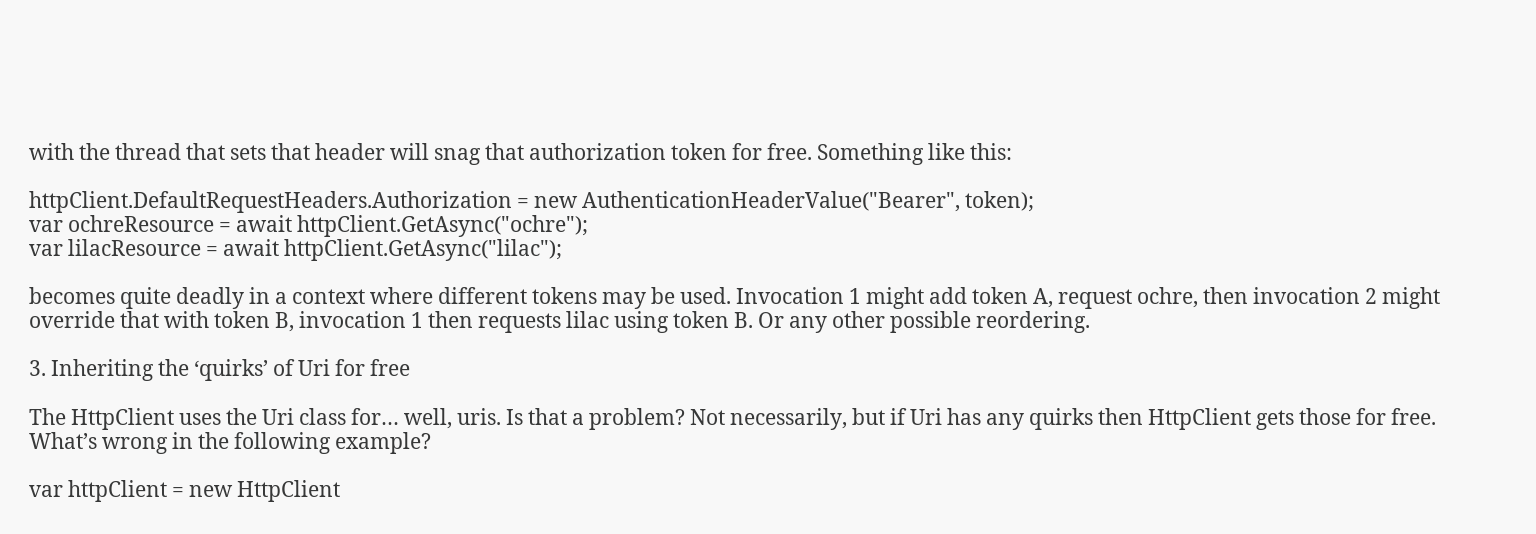with the thread that sets that header will snag that authorization token for free. Something like this:

httpClient.DefaultRequestHeaders.Authorization = new AuthenticationHeaderValue("Bearer", token);
var ochreResource = await httpClient.GetAsync("ochre");
var lilacResource = await httpClient.GetAsync("lilac");

becomes quite deadly in a context where different tokens may be used. Invocation 1 might add token A, request ochre, then invocation 2 might override that with token B, invocation 1 then requests lilac using token B. Or any other possible reordering.

3. Inheriting the ‘quirks’ of Uri for free

The HttpClient uses the Uri class for… well, uris. Is that a problem? Not necessarily, but if Uri has any quirks then HttpClient gets those for free. What’s wrong in the following example?

var httpClient = new HttpClient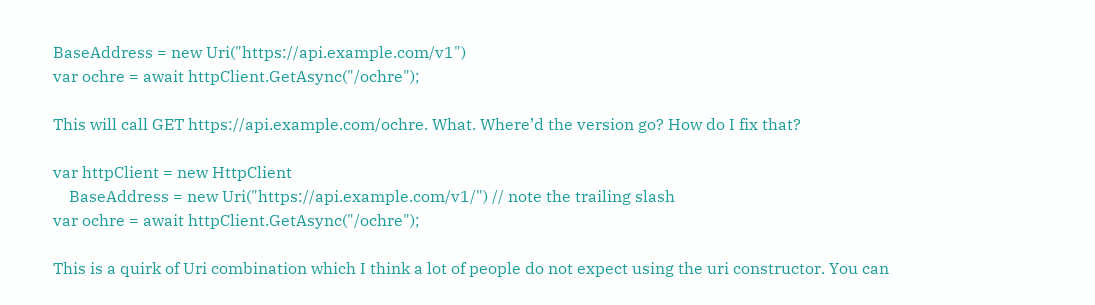BaseAddress = new Uri("https://api.example.com/v1")
var ochre = await httpClient.GetAsync("/ochre");

This will call GET https://api.example.com/ochre. What. Where’d the version go? How do I fix that?

var httpClient = new HttpClient
    BaseAddress = new Uri("https://api.example.com/v1/") // note the trailing slash
var ochre = await httpClient.GetAsync("/ochre");

This is a quirk of Uri combination which I think a lot of people do not expect using the uri constructor. You can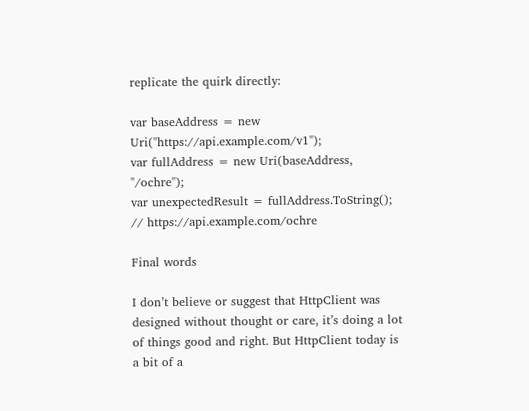replicate the quirk directly:

var baseAddress = new Uri("https://api.example.com/v1");
var fullAddress = new Uri(baseAddress, "/ochre");
var unexpectedResult = fullAddress.ToString(); // https://api.example.com/ochre

Final words

I don’t believe or suggest that HttpClient was designed without thought or care, it’s doing a lot of things good and right. But HttpClient today is a bit of a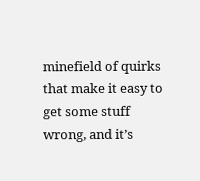minefield of quirks that make it easy to get some stuff wrong, and it’s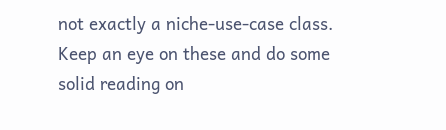not exactly a niche-use-case class. Keep an eye on these and do some solid reading on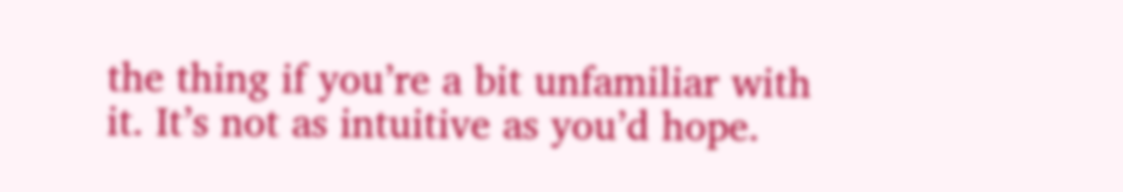the thing if you’re a bit unfamiliar with it. It’s not as intuitive as you’d hope.